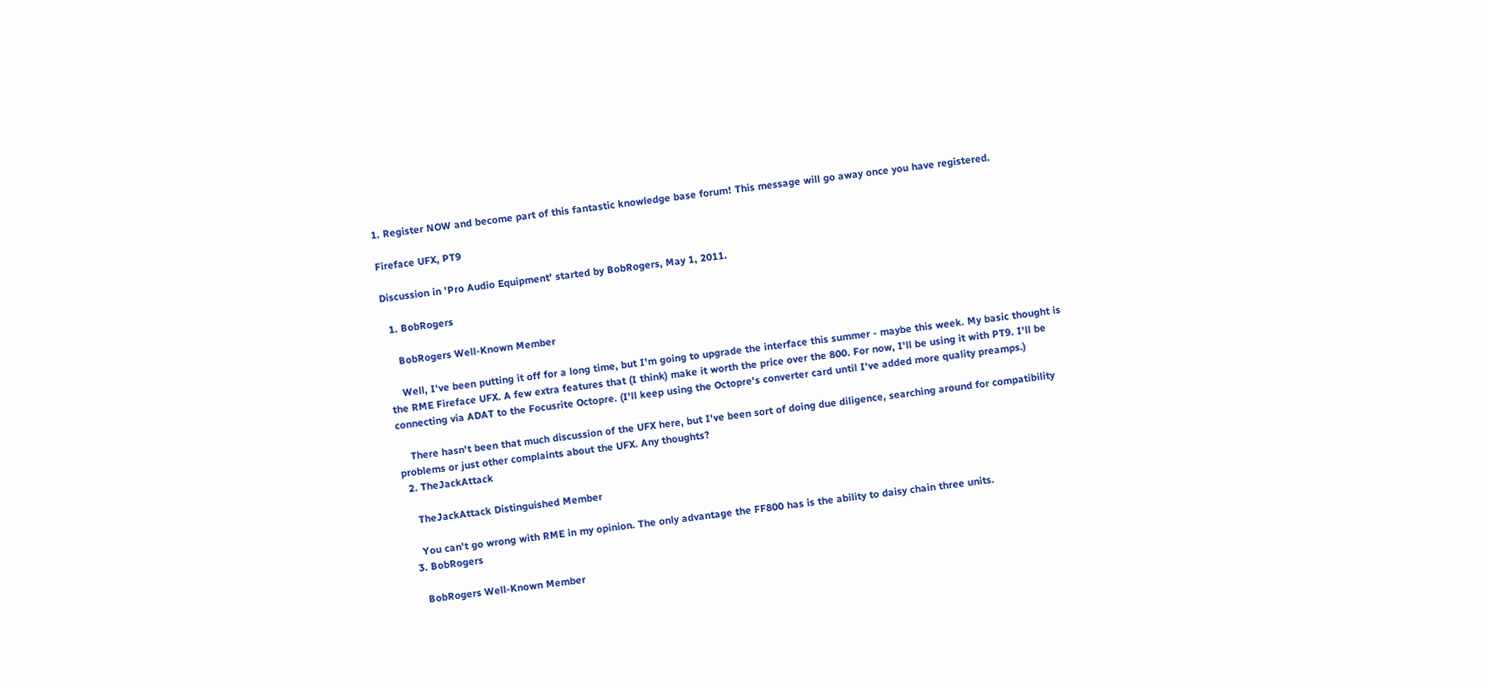1. Register NOW and become part of this fantastic knowledge base forum! This message will go away once you have registered.

Fireface UFX, PT9

Discussion in 'Pro Audio Equipment' started by BobRogers, May 1, 2011.

  1. BobRogers

    BobRogers Well-Known Member

    Well, I've been putting it off for a long time, but I'm going to upgrade the interface this summer - maybe this week. My basic thought is the RME Fireface UFX. A few extra features that (I think) make it worth the price over the 800. For now, I'll be using it with PT9. I'll be connecting via ADAT to the Focusrite Octopre. (I'll keep using the Octopre's converter card until I've added more quality preamps.)

    There hasn't been that much discussion of the UFX here, but I've been sort of doing due diligence, searching around for compatibility problems or just other complaints about the UFX. Any thoughts?
  2. TheJackAttack

    TheJackAttack Distinguished Member

    You can't go wrong with RME in my opinion. The only advantage the FF800 has is the ability to daisy chain three units.
  3. BobRogers

    BobRogers Well-Known Member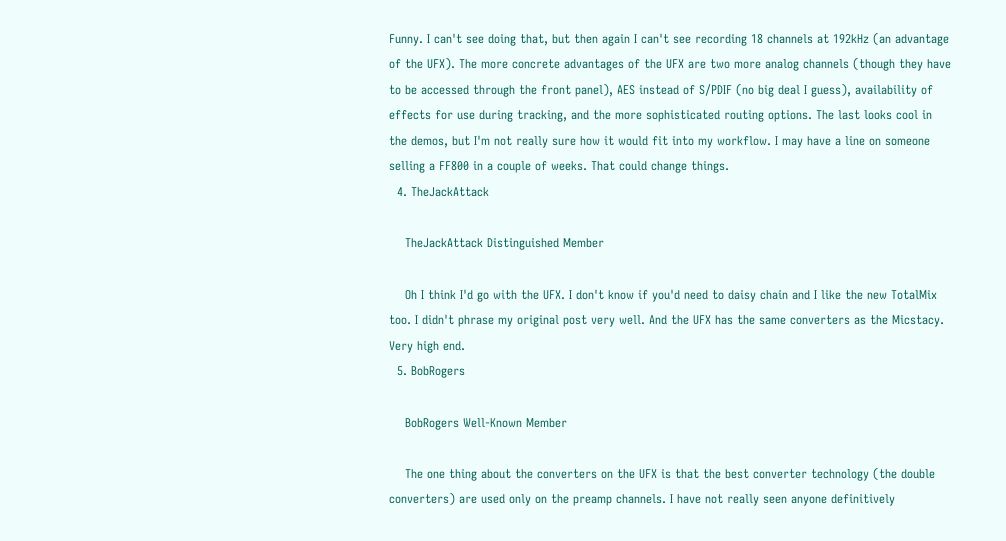Funny. I can't see doing that, but then again I can't see recording 18 channels at 192kHz (an advantage of the UFX). The more concrete advantages of the UFX are two more analog channels (though they have to be accessed through the front panel), AES instead of S/PDIF (no big deal I guess), availability of effects for use during tracking, and the more sophisticated routing options. The last looks cool in the demos, but I'm not really sure how it would fit into my workflow. I may have a line on someone selling a FF800 in a couple of weeks. That could change things.
  4. TheJackAttack

    TheJackAttack Distinguished Member

    Oh I think I'd go with the UFX. I don't know if you'd need to daisy chain and I like the new TotalMix too. I didn't phrase my original post very well. And the UFX has the same converters as the Micstacy. Very high end.
  5. BobRogers

    BobRogers Well-Known Member

    The one thing about the converters on the UFX is that the best converter technology (the double converters) are used only on the preamp channels. I have not really seen anyone definitively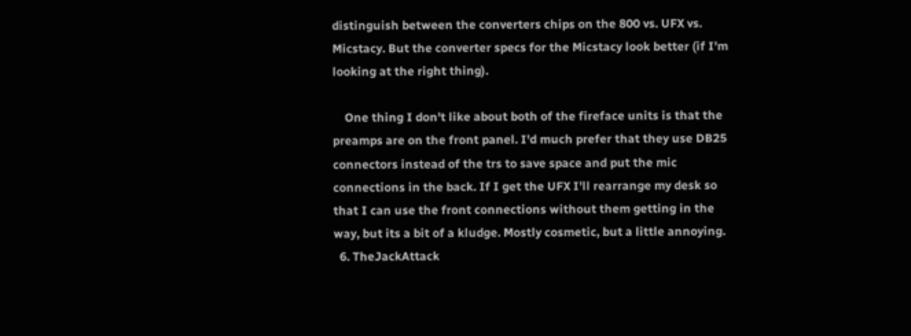distinguish between the converters chips on the 800 vs. UFX vs. Micstacy. But the converter specs for the Micstacy look better (if I'm looking at the right thing).

    One thing I don't like about both of the fireface units is that the preamps are on the front panel. I'd much prefer that they use DB25 connectors instead of the trs to save space and put the mic connections in the back. If I get the UFX I'll rearrange my desk so that I can use the front connections without them getting in the way, but its a bit of a kludge. Mostly cosmetic, but a little annoying.
  6. TheJackAttack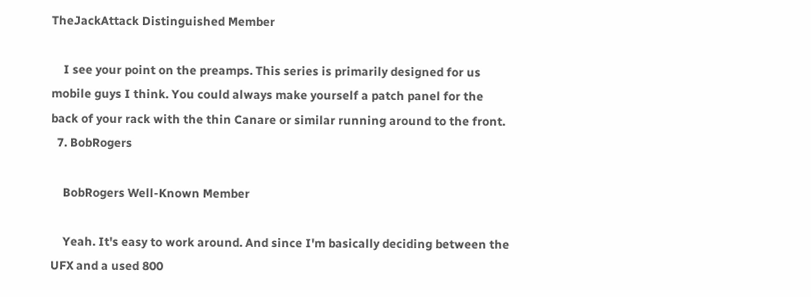TheJackAttack Distinguished Member

    I see your point on the preamps. This series is primarily designed for us mobile guys I think. You could always make yourself a patch panel for the back of your rack with the thin Canare or similar running around to the front.
  7. BobRogers

    BobRogers Well-Known Member

    Yeah. It's easy to work around. And since I'm basically deciding between the UFX and a used 800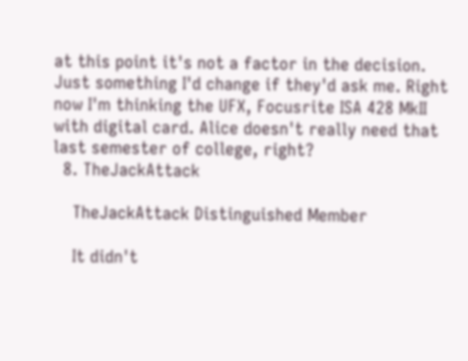at this point it's not a factor in the decision. Just something I'd change if they'd ask me. Right now I'm thinking the UFX, Focusrite ISA 428 MkII with digital card. Alice doesn't really need that last semester of college, right?
  8. TheJackAttack

    TheJackAttack Distinguished Member

    It didn't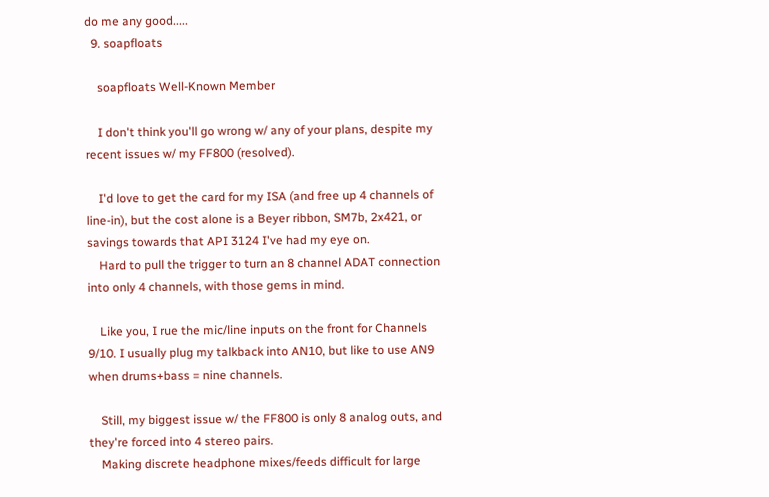do me any good.....
  9. soapfloats

    soapfloats Well-Known Member

    I don't think you'll go wrong w/ any of your plans, despite my recent issues w/ my FF800 (resolved).

    I'd love to get the card for my ISA (and free up 4 channels of line-in), but the cost alone is a Beyer ribbon, SM7b, 2x421, or savings towards that API 3124 I've had my eye on.
    Hard to pull the trigger to turn an 8 channel ADAT connection into only 4 channels, with those gems in mind.

    Like you, I rue the mic/line inputs on the front for Channels 9/10. I usually plug my talkback into AN10, but like to use AN9 when drums+bass = nine channels.

    Still, my biggest issue w/ the FF800 is only 8 analog outs, and they're forced into 4 stereo pairs.
    Making discrete headphone mixes/feeds difficult for large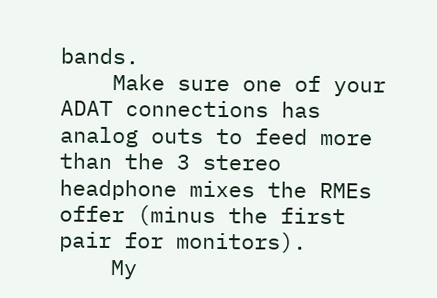bands.
    Make sure one of your ADAT connections has analog outs to feed more than the 3 stereo headphone mixes the RMEs offer (minus the first pair for monitors).
    My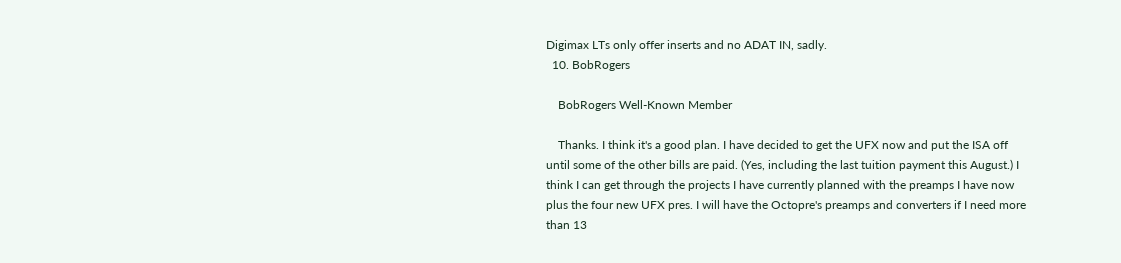Digimax LTs only offer inserts and no ADAT IN, sadly.
  10. BobRogers

    BobRogers Well-Known Member

    Thanks. I think it's a good plan. I have decided to get the UFX now and put the ISA off until some of the other bills are paid. (Yes, including the last tuition payment this August.) I think I can get through the projects I have currently planned with the preamps I have now plus the four new UFX pres. I will have the Octopre's preamps and converters if I need more than 13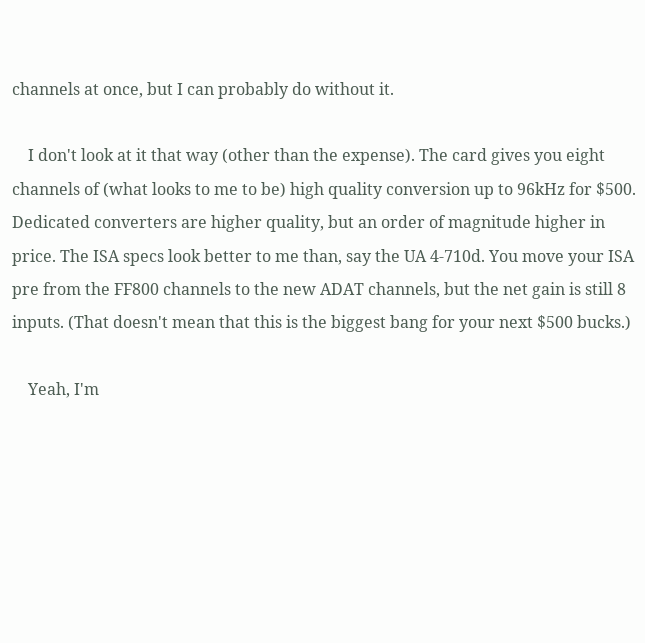channels at once, but I can probably do without it.

    I don't look at it that way (other than the expense). The card gives you eight channels of (what looks to me to be) high quality conversion up to 96kHz for $500. Dedicated converters are higher quality, but an order of magnitude higher in price. The ISA specs look better to me than, say the UA 4-710d. You move your ISA pre from the FF800 channels to the new ADAT channels, but the net gain is still 8 inputs. (That doesn't mean that this is the biggest bang for your next $500 bucks.)

    Yeah, I'm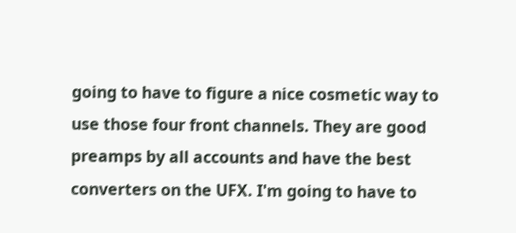going to have to figure a nice cosmetic way to use those four front channels. They are good preamps by all accounts and have the best converters on the UFX. I'm going to have to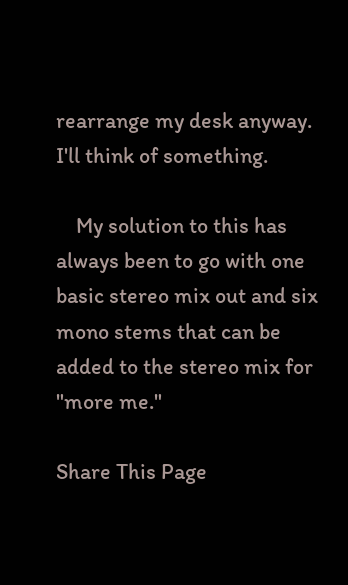rearrange my desk anyway. I'll think of something.

    My solution to this has always been to go with one basic stereo mix out and six mono stems that can be added to the stereo mix for "more me."

Share This Page